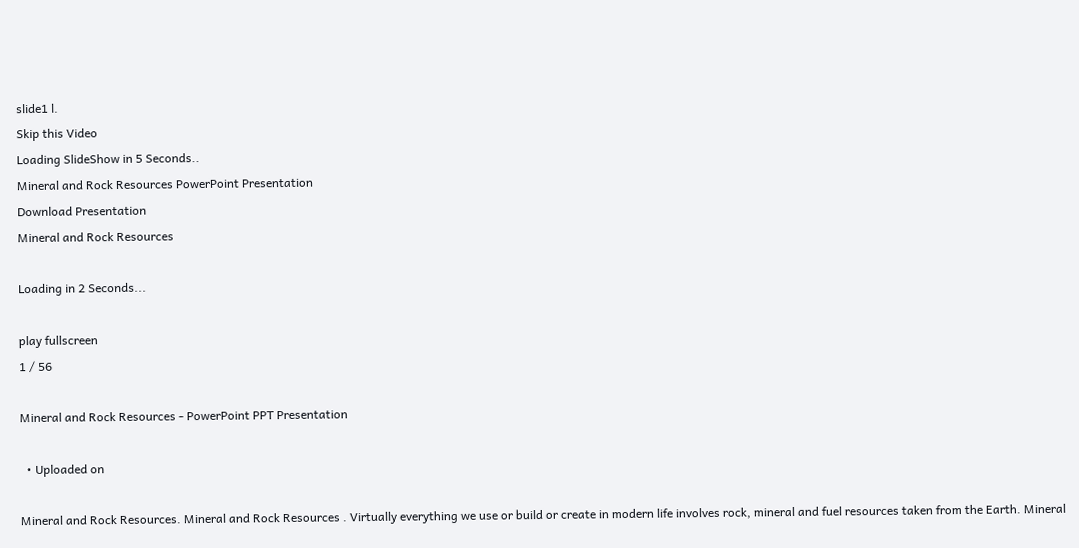slide1 l.
Skip this Video
Loading SlideShow in 5 Seconds..
Mineral and Rock Resources PowerPoint Presentation
Download Presentation
Mineral and Rock Resources

Loading in 2 Seconds...

play fullscreen
1 / 56

Mineral and Rock Resources - PowerPoint PPT Presentation

  • Uploaded on

Mineral and Rock Resources. Mineral and Rock Resources . Virtually everything we use or build or create in modern life involves rock, mineral and fuel resources taken from the Earth. Mineral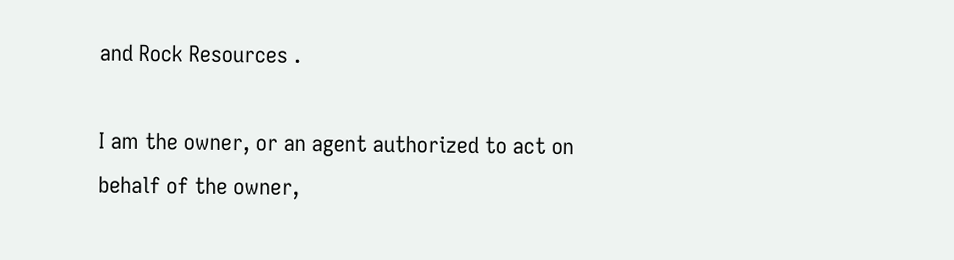and Rock Resources .

I am the owner, or an agent authorized to act on behalf of the owner,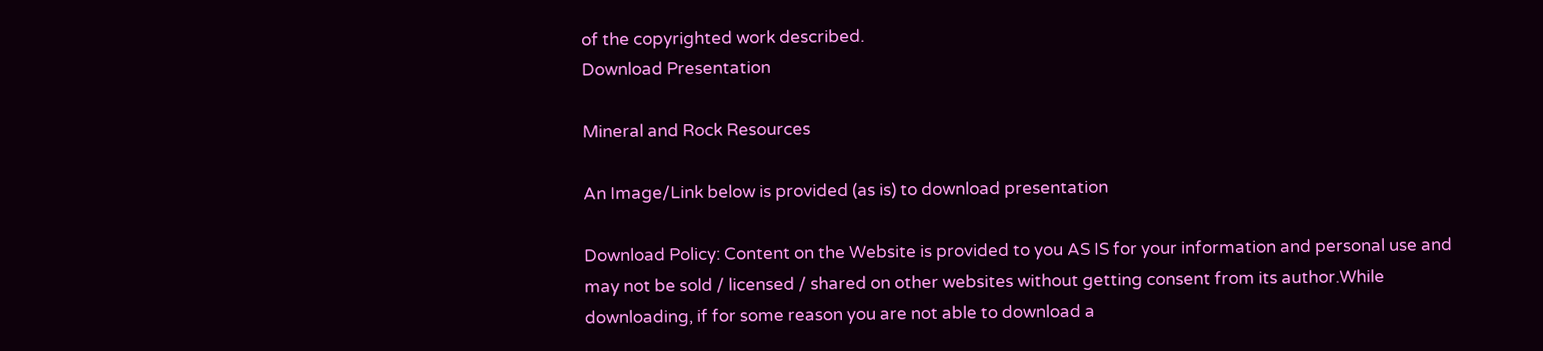of the copyrighted work described.
Download Presentation

Mineral and Rock Resources

An Image/Link below is provided (as is) to download presentation

Download Policy: Content on the Website is provided to you AS IS for your information and personal use and may not be sold / licensed / shared on other websites without getting consent from its author.While downloading, if for some reason you are not able to download a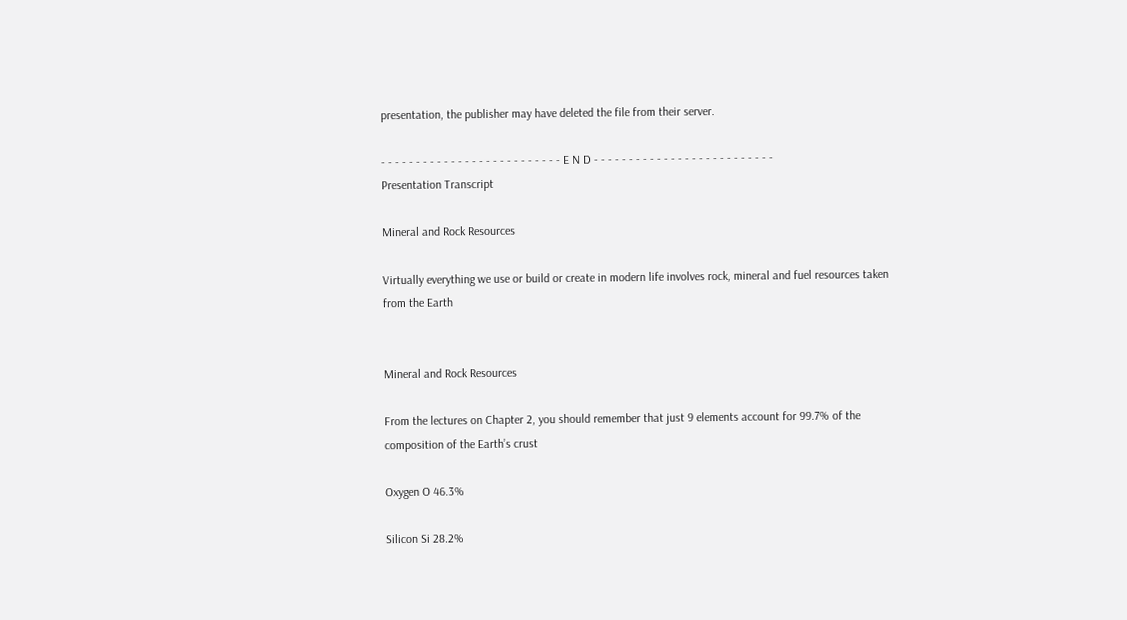presentation, the publisher may have deleted the file from their server.

- - - - - - - - - - - - - - - - - - - - - - - - - - E N D - - - - - - - - - - - - - - - - - - - - - - - - - -
Presentation Transcript

Mineral and Rock Resources

Virtually everything we use or build or create in modern life involves rock, mineral and fuel resources taken from the Earth


Mineral and Rock Resources

From the lectures on Chapter 2, you should remember that just 9 elements account for 99.7% of the composition of the Earth’s crust

Oxygen O 46.3%

Silicon Si 28.2%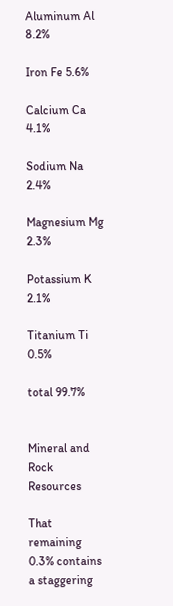Aluminum Al 8.2%

Iron Fe 5.6%

Calcium Ca 4.1%

Sodium Na 2.4%

Magnesium Mg 2.3%

Potassium K 2.1%

Titanium Ti 0.5%

total 99.7%


Mineral and Rock Resources

That remaining 0.3% contains a staggering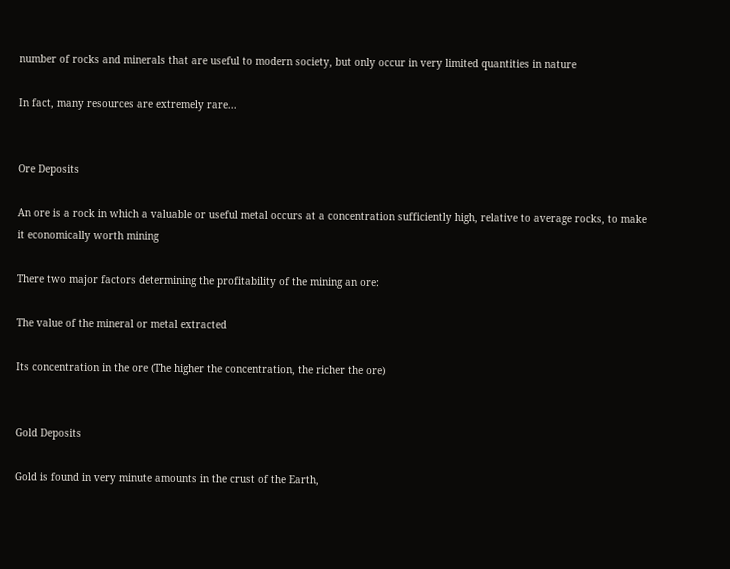number of rocks and minerals that are useful to modern society, but only occur in very limited quantities in nature

In fact, many resources are extremely rare...


Ore Deposits

An ore is a rock in which a valuable or useful metal occurs at a concentration sufficiently high, relative to average rocks, to make it economically worth mining

There two major factors determining the profitability of the mining an ore:

The value of the mineral or metal extracted

Its concentration in the ore (The higher the concentration, the richer the ore)


Gold Deposits

Gold is found in very minute amounts in the crust of the Earth,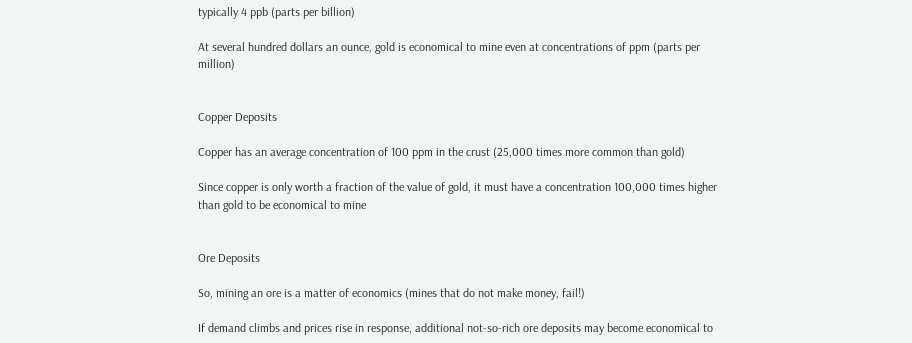typically 4 ppb (parts per billion)

At several hundred dollars an ounce, gold is economical to mine even at concentrations of ppm (parts per million)


Copper Deposits

Copper has an average concentration of 100 ppm in the crust (25,000 times more common than gold)

Since copper is only worth a fraction of the value of gold, it must have a concentration 100,000 times higher than gold to be economical to mine


Ore Deposits

So, mining an ore is a matter of economics (mines that do not make money, fail!)

If demand climbs and prices rise in response, additional not-so-rich ore deposits may become economical to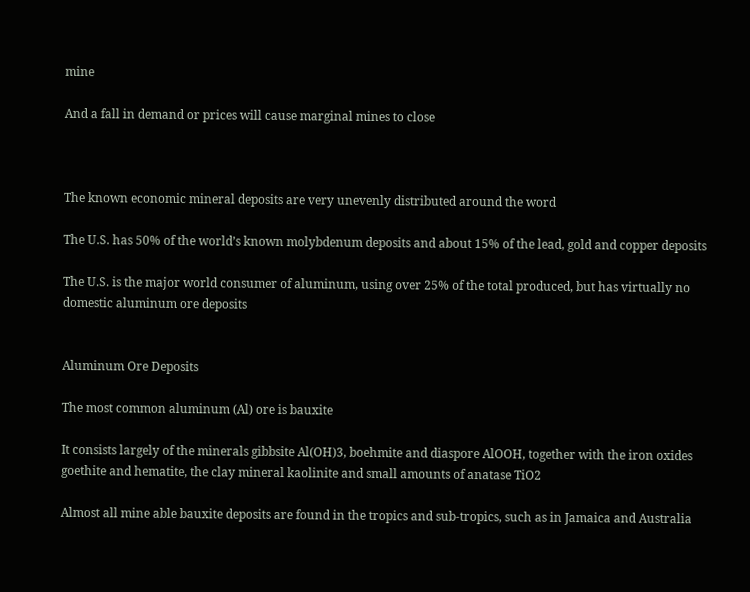mine

And a fall in demand or prices will cause marginal mines to close



The known economic mineral deposits are very unevenly distributed around the word

The U.S. has 50% of the world’s known molybdenum deposits and about 15% of the lead, gold and copper deposits

The U.S. is the major world consumer of aluminum, using over 25% of the total produced, but has virtually no domestic aluminum ore deposits


Aluminum Ore Deposits

The most common aluminum (Al) ore is bauxite

It consists largely of the minerals gibbsite Al(OH)3, boehmite and diaspore AlOOH, together with the iron oxides goethite and hematite, the clay mineral kaolinite and small amounts of anatase TiO2

Almost all mine able bauxite deposits are found in the tropics and sub-tropics, such as in Jamaica and Australia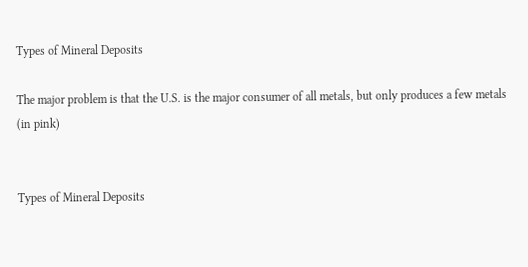Types of Mineral Deposits

The major problem is that the U.S. is the major consumer of all metals, but only produces a few metals (in pink)


Types of Mineral Deposits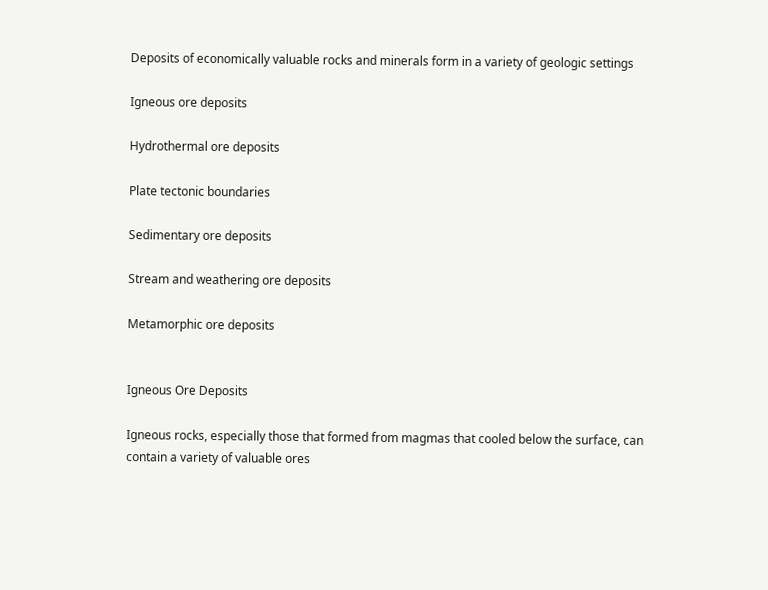Deposits of economically valuable rocks and minerals form in a variety of geologic settings

Igneous ore deposits

Hydrothermal ore deposits

Plate tectonic boundaries

Sedimentary ore deposits

Stream and weathering ore deposits

Metamorphic ore deposits


Igneous Ore Deposits

Igneous rocks, especially those that formed from magmas that cooled below the surface, can contain a variety of valuable ores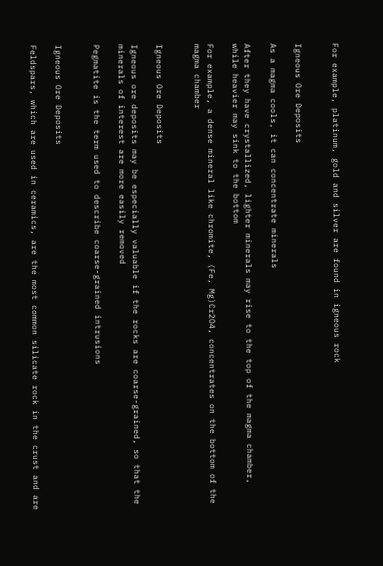For example, platinum, gold and silver are found in igneous rock


Igneous Ore Deposits

As a magma cools, it can concentrate minerals

After they have crystallized, lighter minerals may rise to the top of the magma chamber, while heavier may sink to the bottom

For example, a dense mineral like chromite, (Fe, Mg)Cr2O4, concentrates on the bottom of the magma chamber


Igneous Ore Deposits

Igneous ore deposits may be especially valuable if the rocks are coarse-grained, so that the minerals of interest are more easily removed

Pegmatite is the term used to describe coarse-grained intrusions


Igneous Ore Deposits

Feldspars, which are used in ceramics, are the most common silicate rock in the crust and are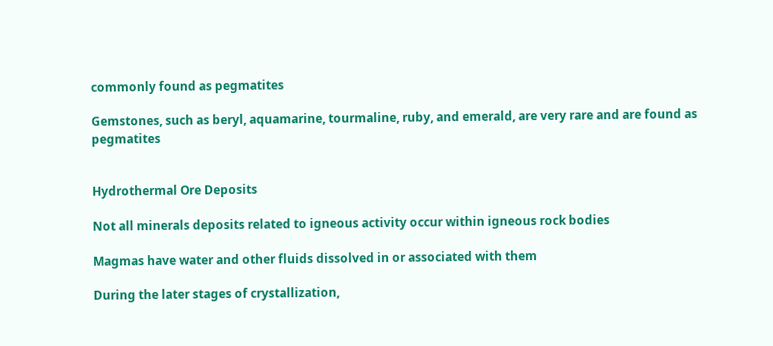commonly found as pegmatites

Gemstones, such as beryl, aquamarine, tourmaline, ruby, and emerald, are very rare and are found as pegmatites


Hydrothermal Ore Deposits

Not all minerals deposits related to igneous activity occur within igneous rock bodies

Magmas have water and other fluids dissolved in or associated with them

During the later stages of crystallization,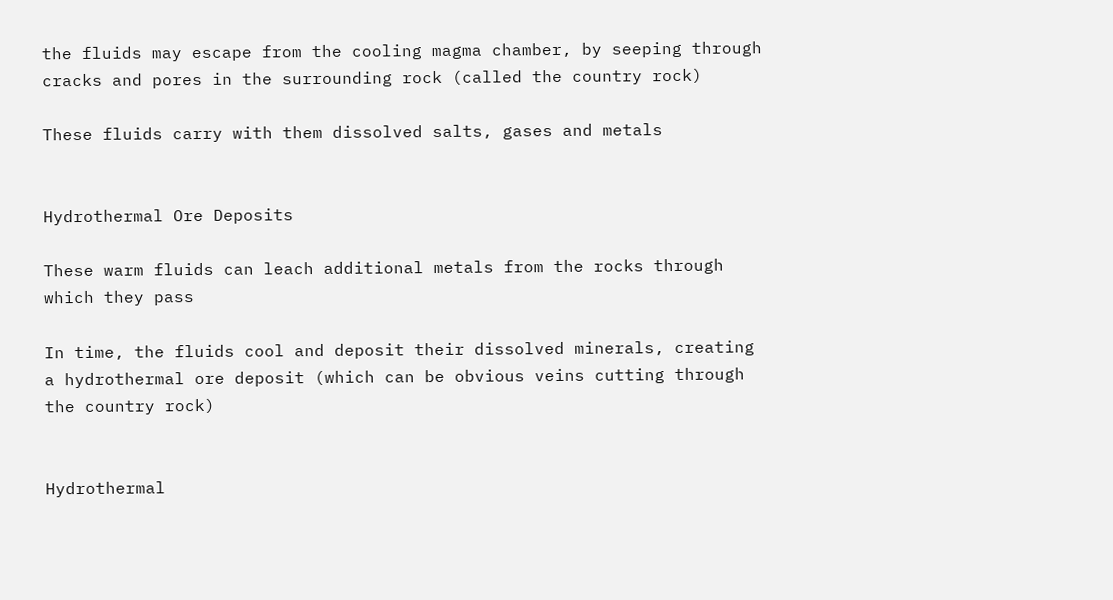the fluids may escape from the cooling magma chamber, by seeping through cracks and pores in the surrounding rock (called the country rock)

These fluids carry with them dissolved salts, gases and metals


Hydrothermal Ore Deposits

These warm fluids can leach additional metals from the rocks through which they pass

In time, the fluids cool and deposit their dissolved minerals, creating a hydrothermal ore deposit (which can be obvious veins cutting through the country rock)


Hydrothermal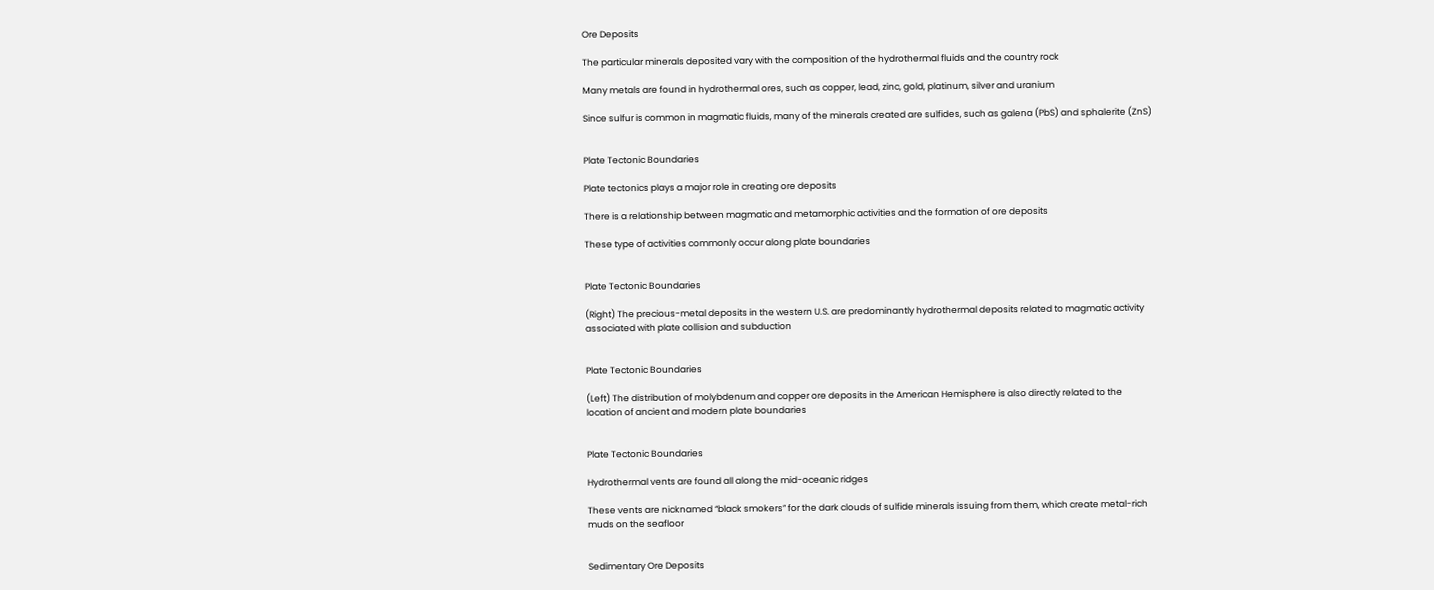Ore Deposits

The particular minerals deposited vary with the composition of the hydrothermal fluids and the country rock

Many metals are found in hydrothermal ores, such as copper, lead, zinc, gold, platinum, silver and uranium

Since sulfur is common in magmatic fluids, many of the minerals created are sulfides, such as galena (PbS) and sphalerite (ZnS)


Plate Tectonic Boundaries

Plate tectonics plays a major role in creating ore deposits

There is a relationship between magmatic and metamorphic activities and the formation of ore deposits

These type of activities commonly occur along plate boundaries


Plate Tectonic Boundaries

(Right) The precious-metal deposits in the western U.S. are predominantly hydrothermal deposits related to magmatic activity associated with plate collision and subduction


Plate Tectonic Boundaries

(Left) The distribution of molybdenum and copper ore deposits in the American Hemisphere is also directly related to the location of ancient and modern plate boundaries


Plate Tectonic Boundaries

Hydrothermal vents are found all along the mid-oceanic ridges

These vents are nicknamed “black smokers” for the dark clouds of sulfide minerals issuing from them, which create metal-rich muds on the seafloor


Sedimentary Ore Deposits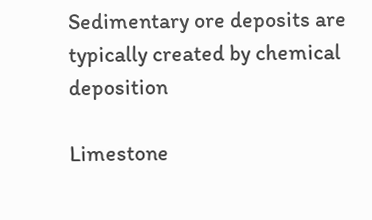Sedimentary ore deposits are typically created by chemical deposition

Limestone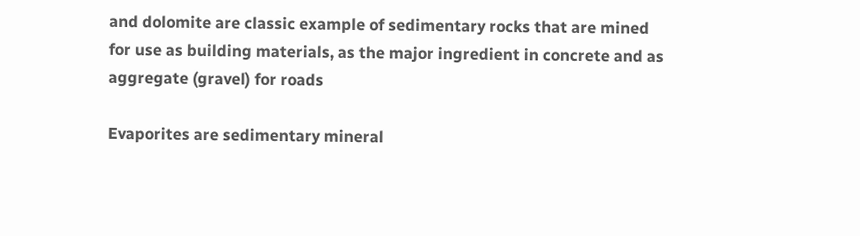and dolomite are classic example of sedimentary rocks that are mined for use as building materials, as the major ingredient in concrete and as aggregate (gravel) for roads

Evaporites are sedimentary mineral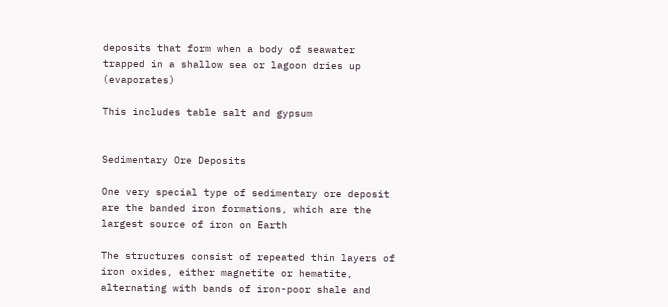deposits that form when a body of seawater trapped in a shallow sea or lagoon dries up (evaporates)

This includes table salt and gypsum


Sedimentary Ore Deposits

One very special type of sedimentary ore deposit are the banded iron formations, which are the largest source of iron on Earth

The structures consist of repeated thin layers of iron oxides, either magnetite or hematite, alternating with bands of iron-poor shale and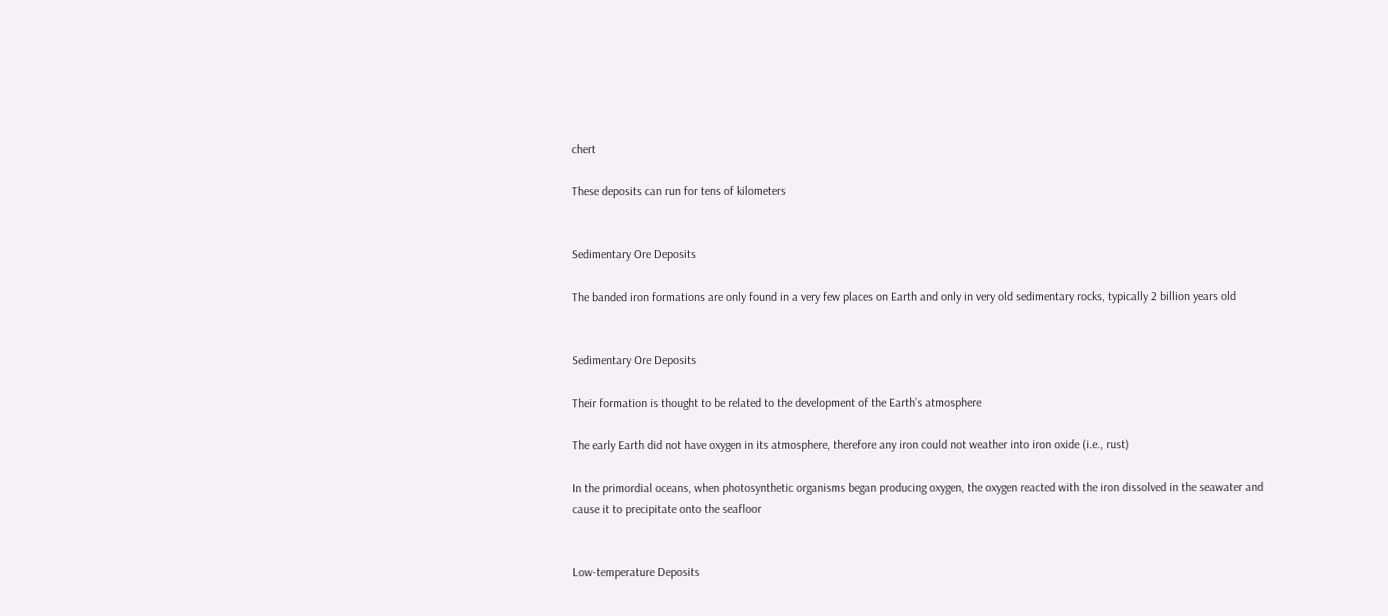chert

These deposits can run for tens of kilometers


Sedimentary Ore Deposits

The banded iron formations are only found in a very few places on Earth and only in very old sedimentary rocks, typically 2 billion years old


Sedimentary Ore Deposits

Their formation is thought to be related to the development of the Earth’s atmosphere

The early Earth did not have oxygen in its atmosphere, therefore any iron could not weather into iron oxide (i.e., rust)

In the primordial oceans, when photosynthetic organisms began producing oxygen, the oxygen reacted with the iron dissolved in the seawater and cause it to precipitate onto the seafloor


Low-temperature Deposits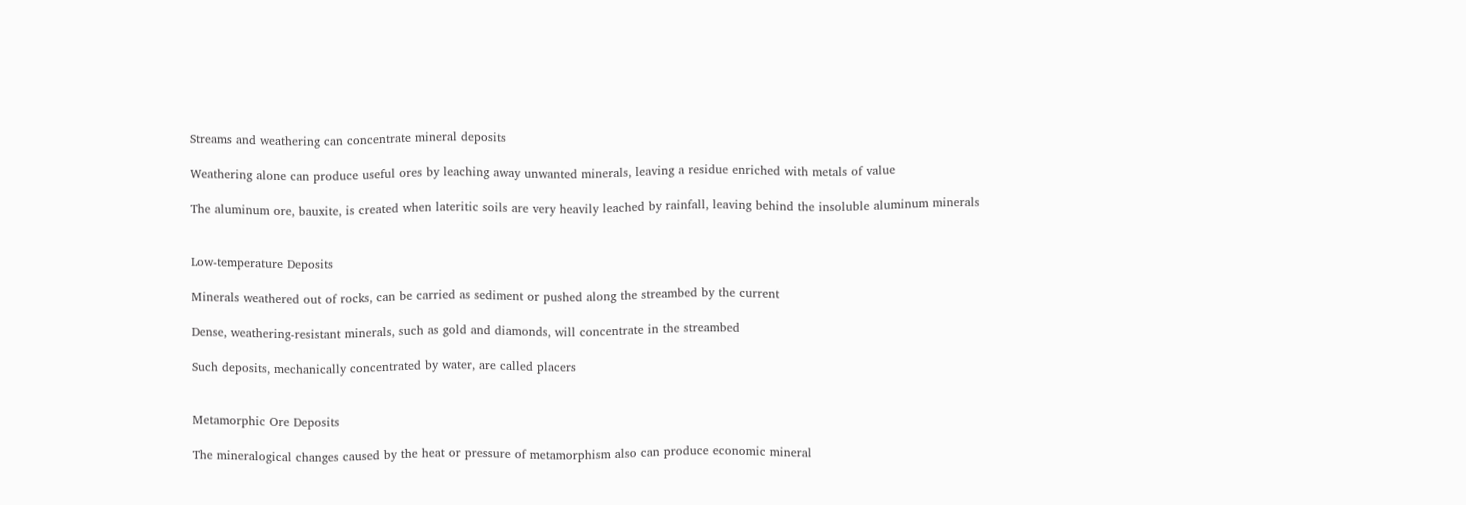Streams and weathering can concentrate mineral deposits

Weathering alone can produce useful ores by leaching away unwanted minerals, leaving a residue enriched with metals of value

The aluminum ore, bauxite, is created when lateritic soils are very heavily leached by rainfall, leaving behind the insoluble aluminum minerals


Low-temperature Deposits

Minerals weathered out of rocks, can be carried as sediment or pushed along the streambed by the current

Dense, weathering-resistant minerals, such as gold and diamonds, will concentrate in the streambed

Such deposits, mechanically concentrated by water, are called placers


Metamorphic Ore Deposits

The mineralogical changes caused by the heat or pressure of metamorphism also can produce economic mineral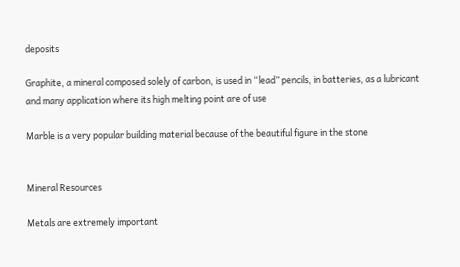deposits

Graphite, a mineral composed solely of carbon, is used in “lead” pencils, in batteries, as a lubricant and many application where its high melting point are of use

Marble is a very popular building material because of the beautiful figure in the stone


Mineral Resources

Metals are extremely important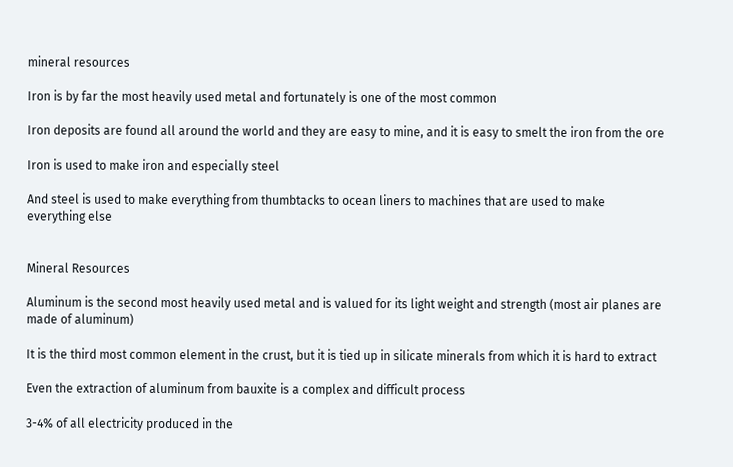mineral resources

Iron is by far the most heavily used metal and fortunately is one of the most common

Iron deposits are found all around the world and they are easy to mine, and it is easy to smelt the iron from the ore

Iron is used to make iron and especially steel

And steel is used to make everything from thumbtacks to ocean liners to machines that are used to make everything else


Mineral Resources

Aluminum is the second most heavily used metal and is valued for its light weight and strength (most air planes are made of aluminum)

It is the third most common element in the crust, but it is tied up in silicate minerals from which it is hard to extract

Even the extraction of aluminum from bauxite is a complex and difficult process

3-4% of all electricity produced in the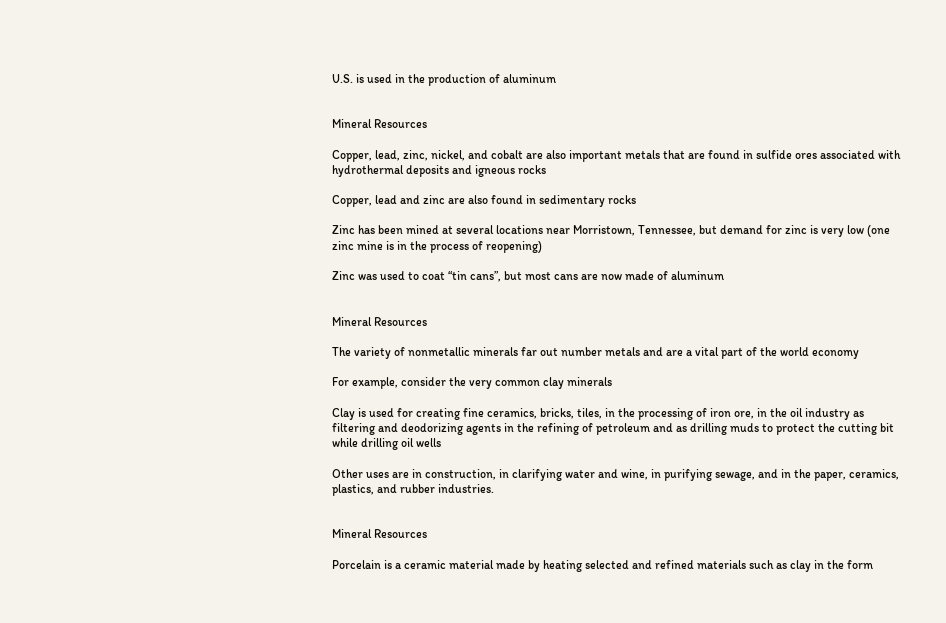U.S. is used in the production of aluminum


Mineral Resources

Copper, lead, zinc, nickel, and cobalt are also important metals that are found in sulfide ores associated with hydrothermal deposits and igneous rocks

Copper, lead and zinc are also found in sedimentary rocks

Zinc has been mined at several locations near Morristown, Tennessee, but demand for zinc is very low (one zinc mine is in the process of reopening)

Zinc was used to coat “tin cans”, but most cans are now made of aluminum


Mineral Resources

The variety of nonmetallic minerals far out number metals and are a vital part of the world economy

For example, consider the very common clay minerals

Clay is used for creating fine ceramics, bricks, tiles, in the processing of iron ore, in the oil industry as filtering and deodorizing agents in the refining of petroleum and as drilling muds to protect the cutting bit while drilling oil wells

Other uses are in construction, in clarifying water and wine, in purifying sewage, and in the paper, ceramics, plastics, and rubber industries.


Mineral Resources

Porcelain is a ceramic material made by heating selected and refined materials such as clay in the form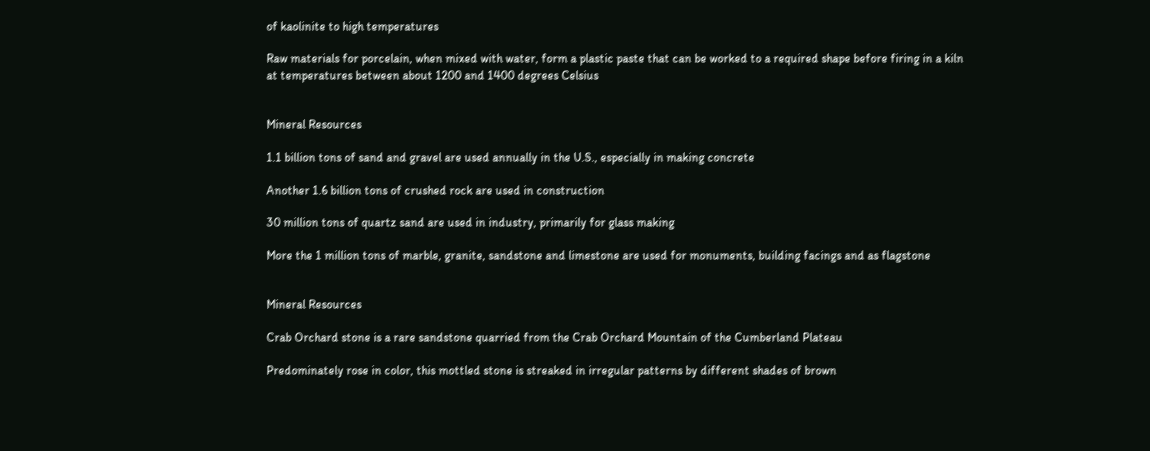of kaolinite to high temperatures

Raw materials for porcelain, when mixed with water, form a plastic paste that can be worked to a required shape before firing in a kiln at temperatures between about 1200 and 1400 degrees Celsius


Mineral Resources

1.1 billion tons of sand and gravel are used annually in the U.S., especially in making concrete

Another 1.6 billion tons of crushed rock are used in construction

30 million tons of quartz sand are used in industry, primarily for glass making

More the 1 million tons of marble, granite, sandstone and limestone are used for monuments, building facings and as flagstone


Mineral Resources

Crab Orchard stone is a rare sandstone quarried from the Crab Orchard Mountain of the Cumberland Plateau

Predominately rose in color, this mottled stone is streaked in irregular patterns by different shades of brown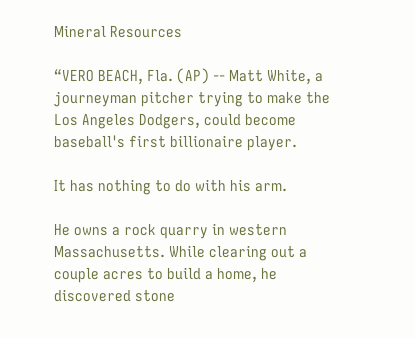Mineral Resources

“VERO BEACH, Fla. (AP) -- Matt White, a journeyman pitcher trying to make the Los Angeles Dodgers, could become baseball's first billionaire player.

It has nothing to do with his arm.

He owns a rock quarry in western Massachusetts. While clearing out a couple acres to build a home, he discovered stone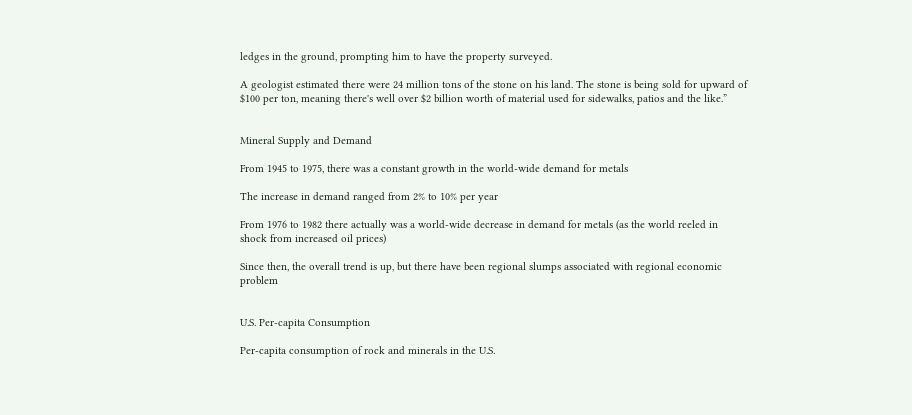ledges in the ground, prompting him to have the property surveyed.

A geologist estimated there were 24 million tons of the stone on his land. The stone is being sold for upward of $100 per ton, meaning there's well over $2 billion worth of material used for sidewalks, patios and the like.”


Mineral Supply and Demand

From 1945 to 1975, there was a constant growth in the world-wide demand for metals

The increase in demand ranged from 2% to 10% per year

From 1976 to 1982 there actually was a world-wide decrease in demand for metals (as the world reeled in shock from increased oil prices)

Since then, the overall trend is up, but there have been regional slumps associated with regional economic problem


U.S. Per-capita Consumption

Per-capita consumption of rock and minerals in the U.S.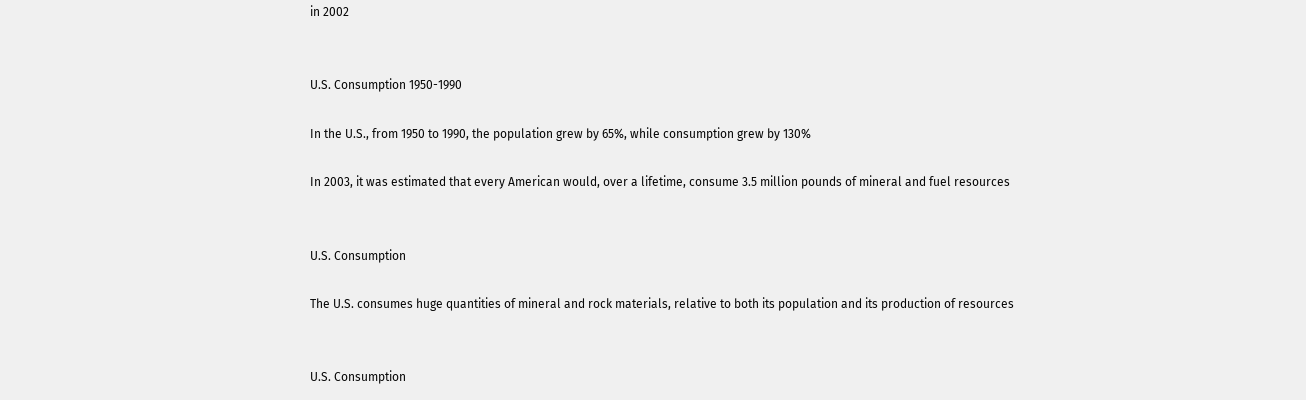in 2002


U.S. Consumption 1950-1990

In the U.S., from 1950 to 1990, the population grew by 65%, while consumption grew by 130%

In 2003, it was estimated that every American would, over a lifetime, consume 3.5 million pounds of mineral and fuel resources


U.S. Consumption

The U.S. consumes huge quantities of mineral and rock materials, relative to both its population and its production of resources


U.S. Consumption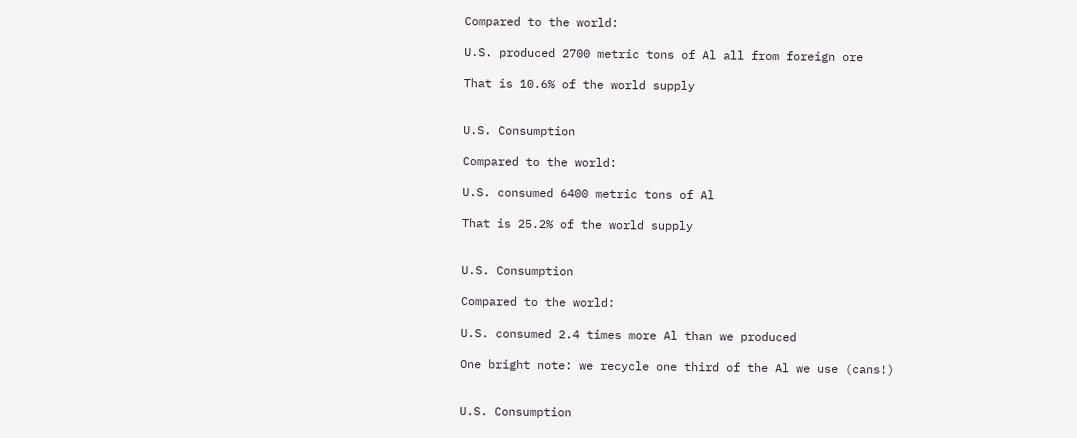Compared to the world:

U.S. produced 2700 metric tons of Al all from foreign ore

That is 10.6% of the world supply


U.S. Consumption

Compared to the world:

U.S. consumed 6400 metric tons of Al

That is 25.2% of the world supply


U.S. Consumption

Compared to the world:

U.S. consumed 2.4 times more Al than we produced

One bright note: we recycle one third of the Al we use (cans!)


U.S. Consumption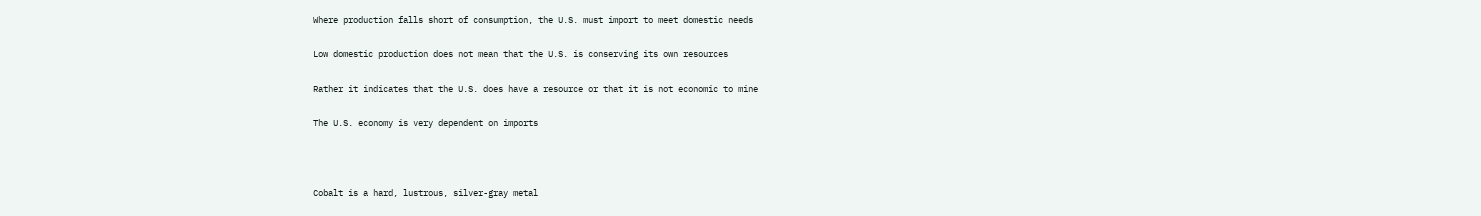Where production falls short of consumption, the U.S. must import to meet domestic needs

Low domestic production does not mean that the U.S. is conserving its own resources

Rather it indicates that the U.S. does have a resource or that it is not economic to mine

The U.S. economy is very dependent on imports



Cobalt is a hard, lustrous, silver-gray metal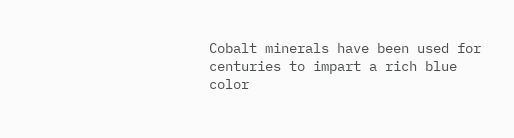Cobalt minerals have been used for centuries to impart a rich blue color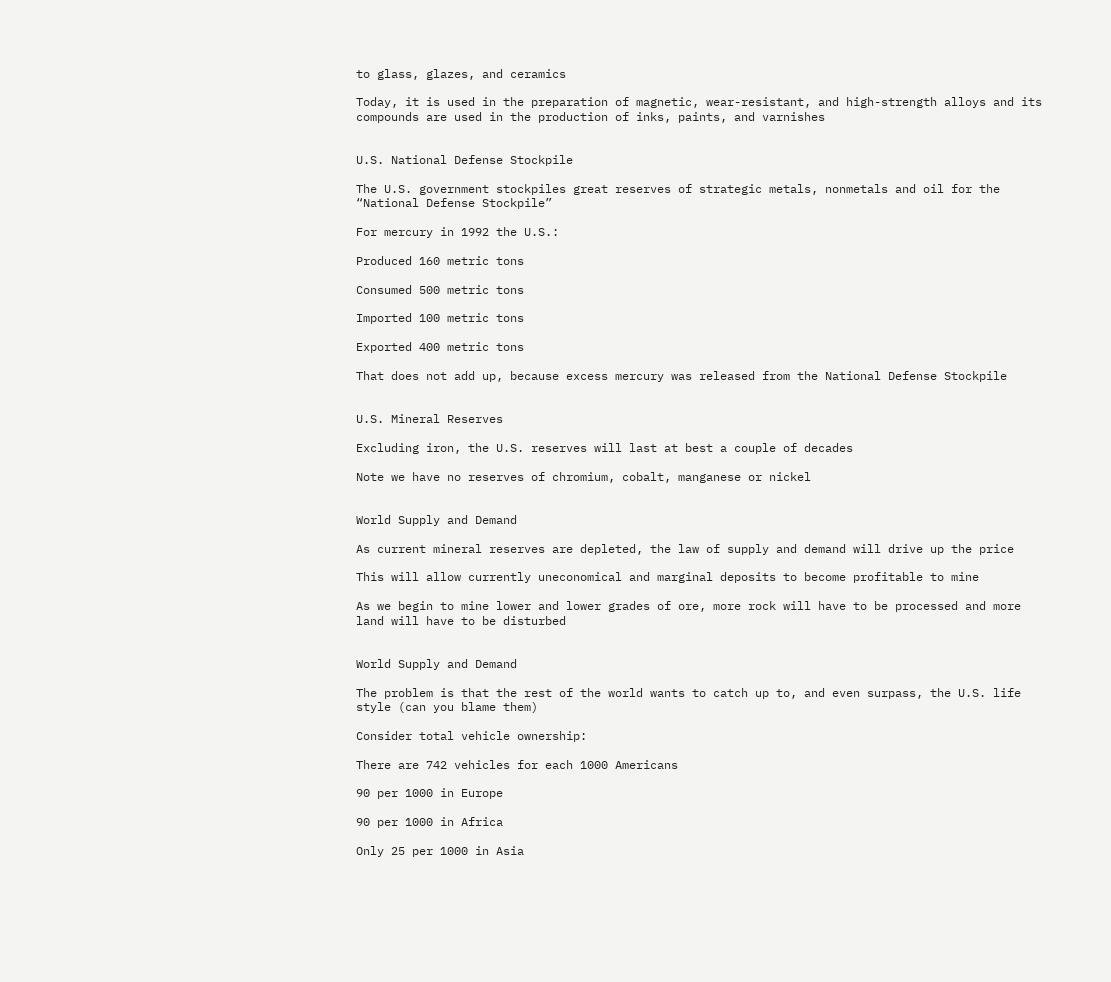to glass, glazes, and ceramics

Today, it is used in the preparation of magnetic, wear-resistant, and high-strength alloys and its compounds are used in the production of inks, paints, and varnishes


U.S. National Defense Stockpile

The U.S. government stockpiles great reserves of strategic metals, nonmetals and oil for the “National Defense Stockpile”

For mercury in 1992 the U.S.:

Produced 160 metric tons

Consumed 500 metric tons

Imported 100 metric tons

Exported 400 metric tons

That does not add up, because excess mercury was released from the National Defense Stockpile


U.S. Mineral Reserves

Excluding iron, the U.S. reserves will last at best a couple of decades

Note we have no reserves of chromium, cobalt, manganese or nickel


World Supply and Demand

As current mineral reserves are depleted, the law of supply and demand will drive up the price

This will allow currently uneconomical and marginal deposits to become profitable to mine

As we begin to mine lower and lower grades of ore, more rock will have to be processed and more land will have to be disturbed


World Supply and Demand

The problem is that the rest of the world wants to catch up to, and even surpass, the U.S. life style (can you blame them)

Consider total vehicle ownership:

There are 742 vehicles for each 1000 Americans

90 per 1000 in Europe

90 per 1000 in Africa

Only 25 per 1000 in Asia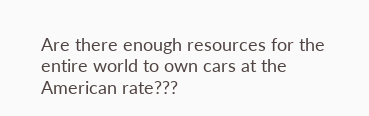Are there enough resources for the entire world to own cars at the American rate???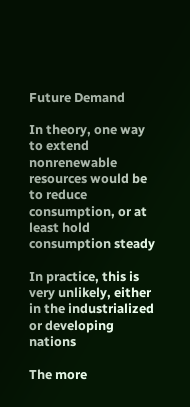Future Demand

In theory, one way to extend nonrenewable resources would be to reduce consumption, or at least hold consumption steady

In practice, this is very unlikely, either in the industrialized or developing nations

The more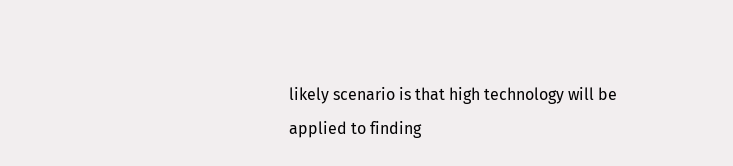likely scenario is that high technology will be applied to finding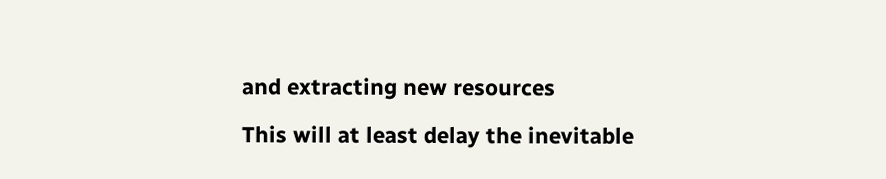and extracting new resources

This will at least delay the inevitable